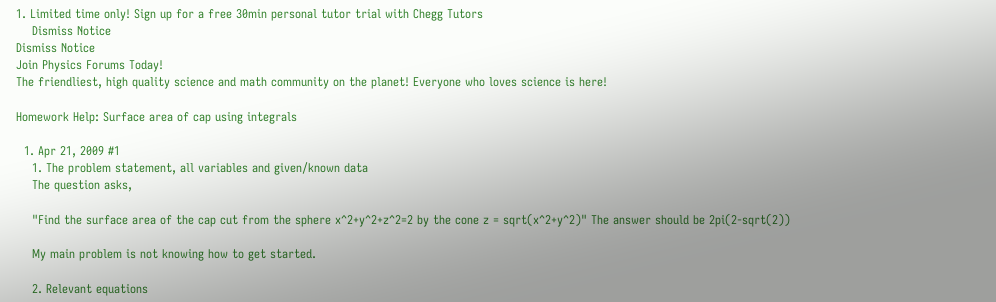1. Limited time only! Sign up for a free 30min personal tutor trial with Chegg Tutors
    Dismiss Notice
Dismiss Notice
Join Physics Forums Today!
The friendliest, high quality science and math community on the planet! Everyone who loves science is here!

Homework Help: Surface area of cap using integrals

  1. Apr 21, 2009 #1
    1. The problem statement, all variables and given/known data
    The question asks,

    "Find the surface area of the cap cut from the sphere x^2+y^2+z^2=2 by the cone z = sqrt(x^2+y^2)" The answer should be 2pi(2-sqrt(2))

    My main problem is not knowing how to get started.

    2. Relevant equations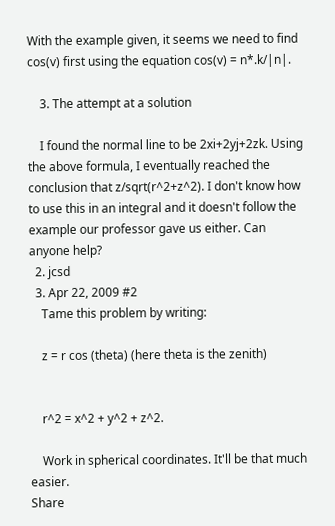With the example given, it seems we need to find cos(v) first using the equation cos(v) = n*.k/|n|.

    3. The attempt at a solution

    I found the normal line to be 2xi+2yj+2zk. Using the above formula, I eventually reached the conclusion that z/sqrt(r^2+z^2). I don't know how to use this in an integral and it doesn't follow the example our professor gave us either. Can anyone help?
  2. jcsd
  3. Apr 22, 2009 #2
    Tame this problem by writing:

    z = r cos (theta) (here theta is the zenith)


    r^2 = x^2 + y^2 + z^2.

    Work in spherical coordinates. It'll be that much easier.
Share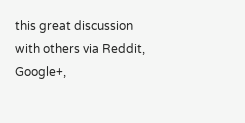this great discussion with others via Reddit, Google+,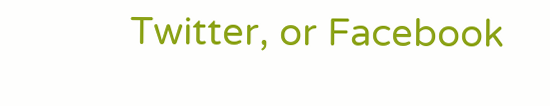Twitter, or Facebook